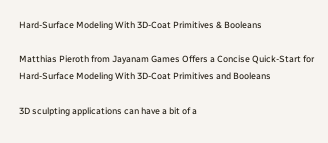Hard-Surface Modeling With 3D-Coat Primitives & Booleans

Matthias Pieroth from Jayanam Games Offers a Concise Quick-Start for Hard-Surface Modeling With 3D-Coat Primitives and Booleans

3D sculpting applications can have a bit of a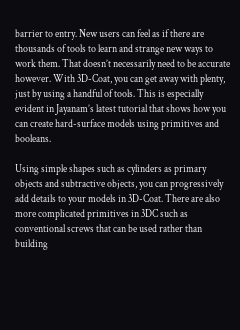barrier to entry. New users can feel as if there are thousands of tools to learn and strange new ways to work them. That doesn’t necessarily need to be accurate however. With 3D-Coat, you can get away with plenty, just by using a handful of tools. This is especially evident in Jayanam’s latest tutorial that shows how you can create hard-surface models using primitives and booleans.

Using simple shapes such as cylinders as primary objects and subtractive objects, you can progressively add details to your models in 3D-Coat. There are also more complicated primitives in 3DC such as conventional screws that can be used rather than building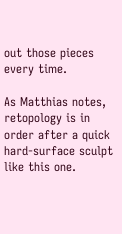out those pieces every time.

As Matthias notes, retopology is in order after a quick hard-surface sculpt like this one.